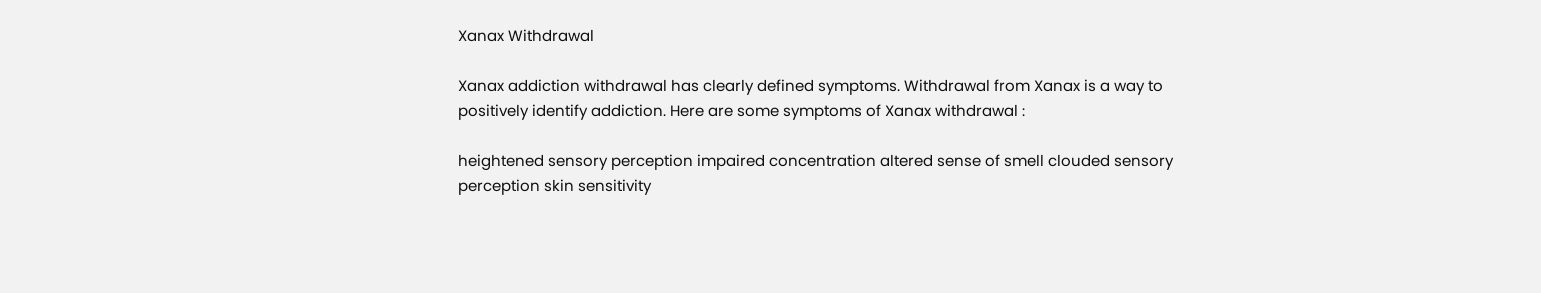Xanax Withdrawal

Xanax addiction withdrawal has clearly defined symptoms. Withdrawal from Xanax is a way to positively identify addiction. Here are some symptoms of Xanax withdrawal :

heightened sensory perception impaired concentration altered sense of smell clouded sensory perception skin sensitivity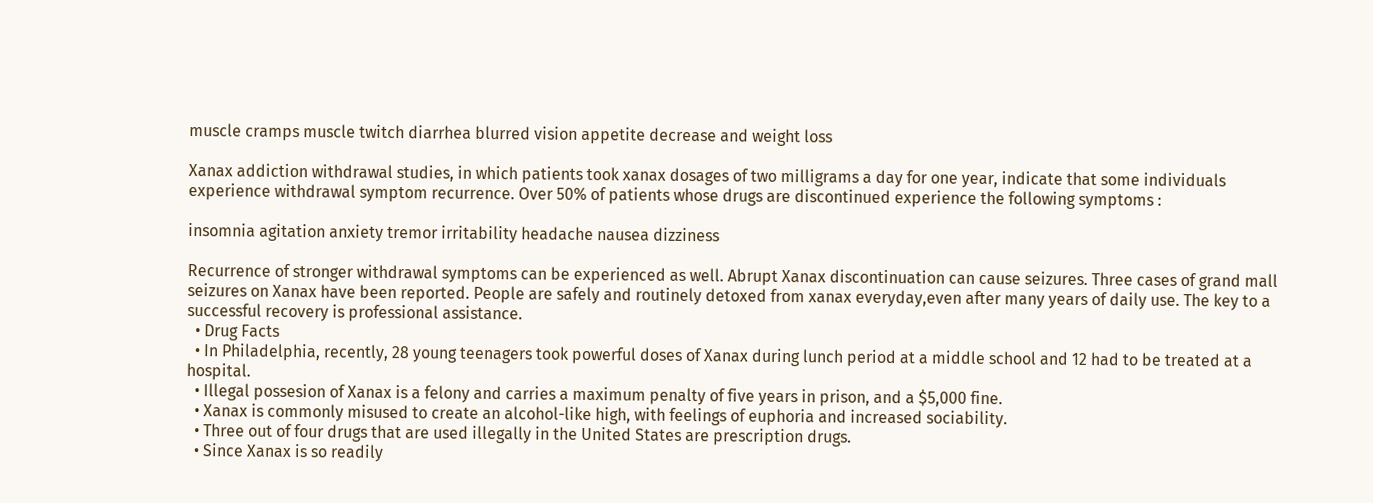muscle cramps muscle twitch diarrhea blurred vision appetite decrease and weight loss

Xanax addiction withdrawal studies, in which patients took xanax dosages of two milligrams a day for one year, indicate that some individuals experience withdrawal symptom recurrence. Over 50% of patients whose drugs are discontinued experience the following symptoms :

insomnia agitation anxiety tremor irritability headache nausea dizziness

Recurrence of stronger withdrawal symptoms can be experienced as well. Abrupt Xanax discontinuation can cause seizures. Three cases of grand mall seizures on Xanax have been reported. People are safely and routinely detoxed from xanax everyday,even after many years of daily use. The key to a successful recovery is professional assistance.
  • Drug Facts
  • In Philadelphia, recently, 28 young teenagers took powerful doses of Xanax during lunch period at a middle school and 12 had to be treated at a hospital.
  • Illegal possesion of Xanax is a felony and carries a maximum penalty of five years in prison, and a $5,000 fine.
  • Xanax is commonly misused to create an alcohol-like high, with feelings of euphoria and increased sociability.
  • Three out of four drugs that are used illegally in the United States are prescription drugs.
  • Since Xanax is so readily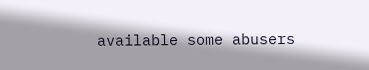available some abusers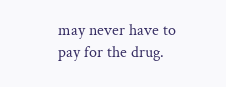may never have to pay for the drug.